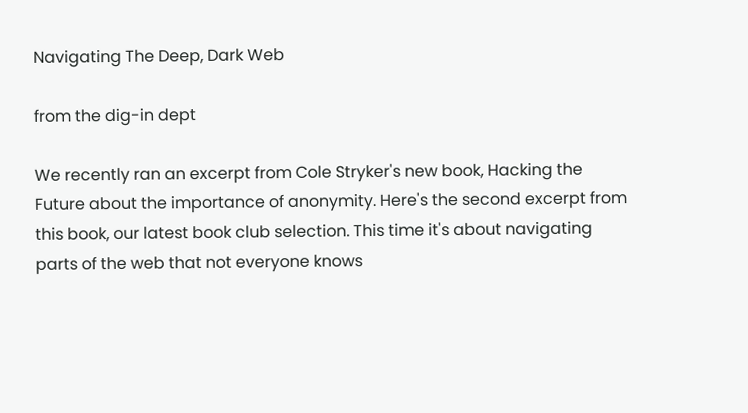Navigating The Deep, Dark Web

from the dig-in dept

We recently ran an excerpt from Cole Stryker's new book, Hacking the Future about the importance of anonymity. Here's the second excerpt from this book, our latest book club selection. This time it's about navigating parts of the web that not everyone knows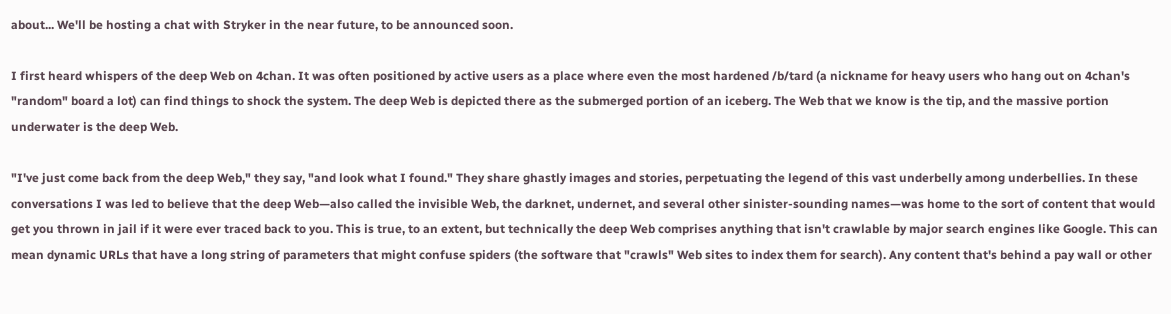about... We'll be hosting a chat with Stryker in the near future, to be announced soon.

I first heard whispers of the deep Web on 4chan. It was often positioned by active users as a place where even the most hardened /b/tard (a nickname for heavy users who hang out on 4chan's "random" board a lot) can find things to shock the system. The deep Web is depicted there as the submerged portion of an iceberg. The Web that we know is the tip, and the massive portion underwater is the deep Web.

"I've just come back from the deep Web," they say, "and look what I found." They share ghastly images and stories, perpetuating the legend of this vast underbelly among underbellies. In these conversations I was led to believe that the deep Web—also called the invisible Web, the darknet, undernet, and several other sinister-sounding names—was home to the sort of content that would get you thrown in jail if it were ever traced back to you. This is true, to an extent, but technically the deep Web comprises anything that isn't crawlable by major search engines like Google. This can mean dynamic URLs that have a long string of parameters that might confuse spiders (the software that "crawls" Web sites to index them for search). Any content that's behind a pay wall or other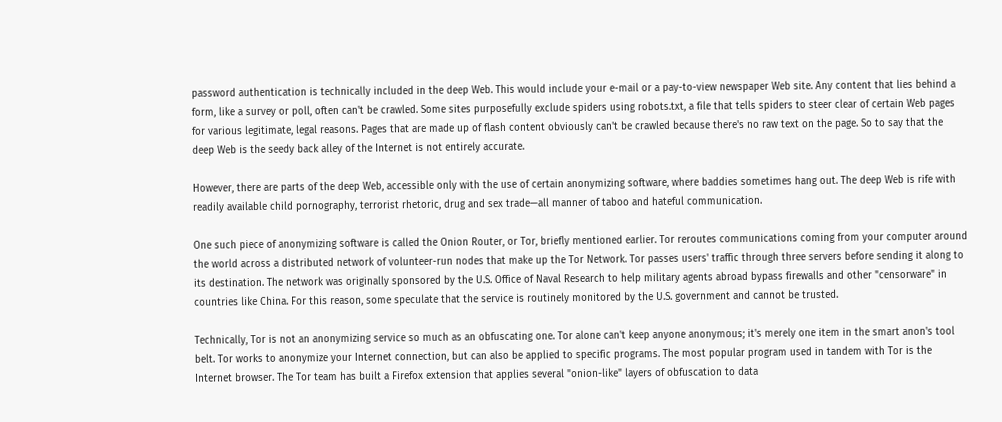password authentication is technically included in the deep Web. This would include your e-mail or a pay-to-view newspaper Web site. Any content that lies behind a form, like a survey or poll, often can't be crawled. Some sites purposefully exclude spiders using robots.txt, a file that tells spiders to steer clear of certain Web pages for various legitimate, legal reasons. Pages that are made up of flash content obviously can't be crawled because there's no raw text on the page. So to say that the deep Web is the seedy back alley of the Internet is not entirely accurate.

However, there are parts of the deep Web, accessible only with the use of certain anonymizing software, where baddies sometimes hang out. The deep Web is rife with readily available child pornography, terrorist rhetoric, drug and sex trade—all manner of taboo and hateful communication.

One such piece of anonymizing software is called the Onion Router, or Tor, briefly mentioned earlier. Tor reroutes communications coming from your computer around the world across a distributed network of volunteer-run nodes that make up the Tor Network. Tor passes users' traffic through three servers before sending it along to its destination. The network was originally sponsored by the U.S. Office of Naval Research to help military agents abroad bypass firewalls and other "censorware" in countries like China. For this reason, some speculate that the service is routinely monitored by the U.S. government and cannot be trusted.

Technically, Tor is not an anonymizing service so much as an obfuscating one. Tor alone can't keep anyone anonymous; it's merely one item in the smart anon's tool belt. Tor works to anonymize your Internet connection, but can also be applied to specific programs. The most popular program used in tandem with Tor is the Internet browser. The Tor team has built a Firefox extension that applies several "onion-like" layers of obfuscation to data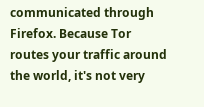communicated through Firefox. Because Tor routes your traffic around the world, it's not very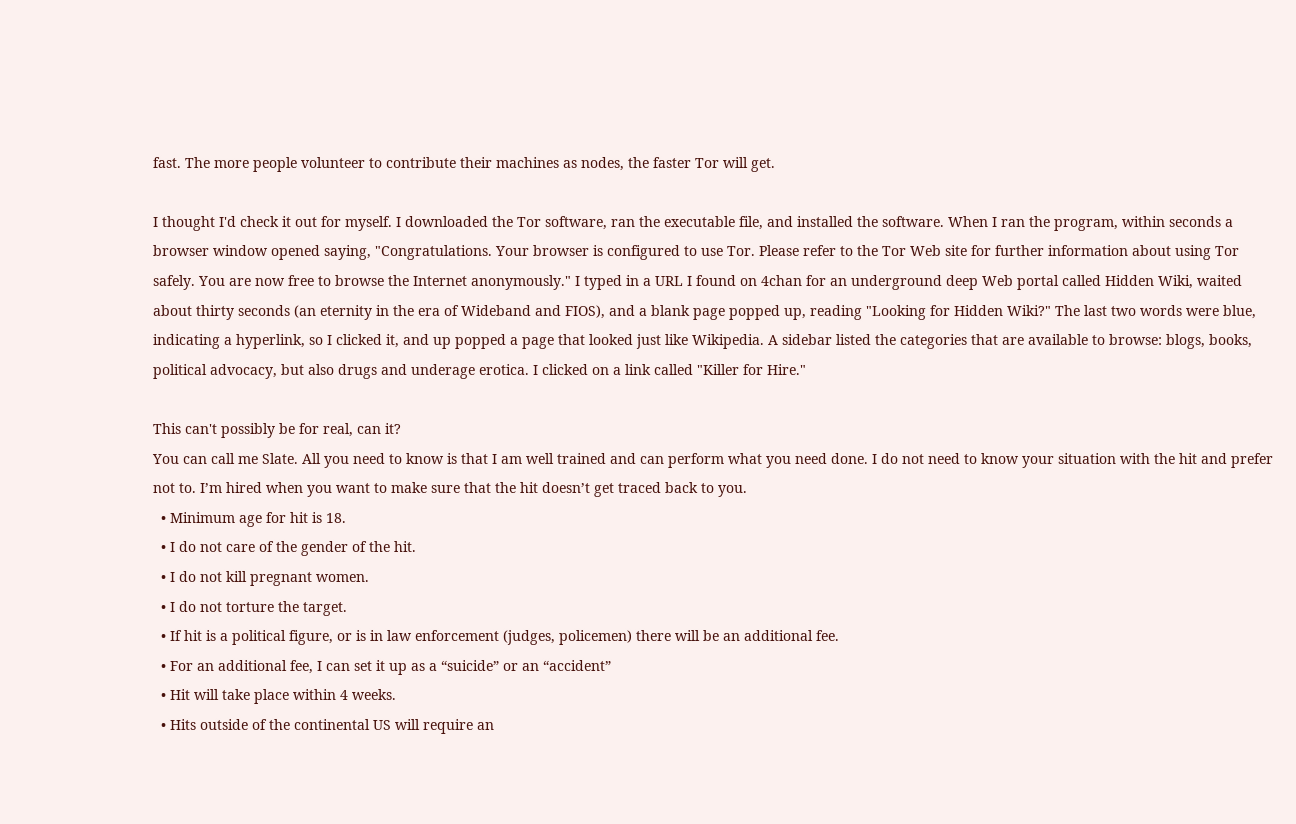fast. The more people volunteer to contribute their machines as nodes, the faster Tor will get.

I thought I'd check it out for myself. I downloaded the Tor software, ran the executable file, and installed the software. When I ran the program, within seconds a browser window opened saying, "Congratulations. Your browser is configured to use Tor. Please refer to the Tor Web site for further information about using Tor safely. You are now free to browse the Internet anonymously." I typed in a URL I found on 4chan for an underground deep Web portal called Hidden Wiki, waited about thirty seconds (an eternity in the era of Wideband and FIOS), and a blank page popped up, reading "Looking for Hidden Wiki?" The last two words were blue, indicating a hyperlink, so I clicked it, and up popped a page that looked just like Wikipedia. A sidebar listed the categories that are available to browse: blogs, books, political advocacy, but also drugs and underage erotica. I clicked on a link called "Killer for Hire."

This can't possibly be for real, can it?
You can call me Slate. All you need to know is that I am well trained and can perform what you need done. I do not need to know your situation with the hit and prefer not to. I’m hired when you want to make sure that the hit doesn’t get traced back to you.
  • Minimum age for hit is 18.
  • I do not care of the gender of the hit.
  • I do not kill pregnant women.
  • I do not torture the target.
  • If hit is a political figure, or is in law enforcement (judges, policemen) there will be an additional fee.
  • For an additional fee, I can set it up as a “suicide” or an “accident”
  • Hit will take place within 4 weeks.
  • Hits outside of the continental US will require an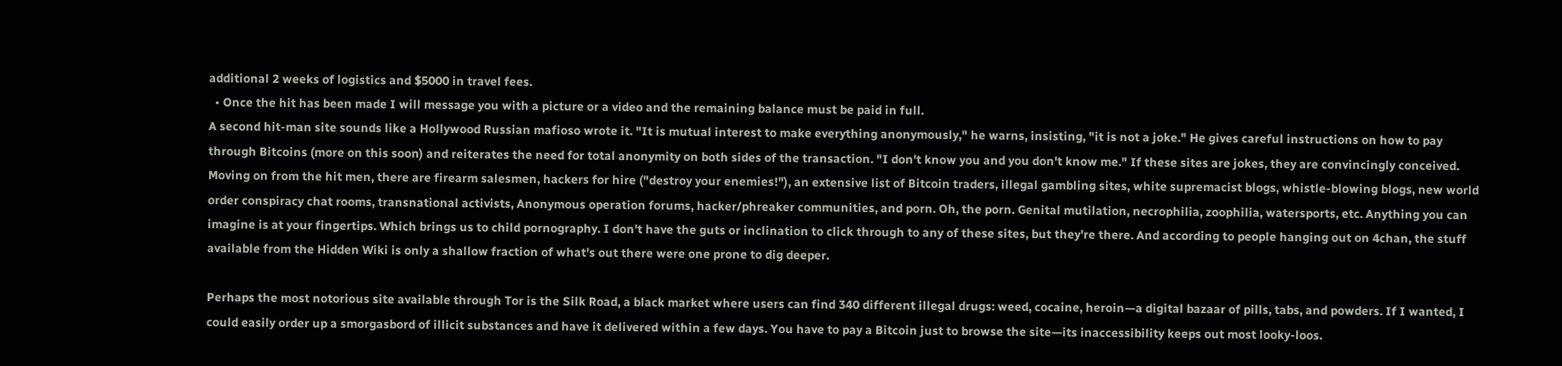additional 2 weeks of logistics and $5000 in travel fees.
  • Once the hit has been made I will message you with a picture or a video and the remaining balance must be paid in full.
A second hit-man site sounds like a Hollywood Russian mafioso wrote it. "It is mutual interest to make everything anonymously," he warns, insisting, "it is not a joke." He gives careful instructions on how to pay through Bitcoins (more on this soon) and reiterates the need for total anonymity on both sides of the transaction. "I don't know you and you don't know me." If these sites are jokes, they are convincingly conceived. Moving on from the hit men, there are firearm salesmen, hackers for hire ("destroy your enemies!"), an extensive list of Bitcoin traders, illegal gambling sites, white supremacist blogs, whistle-blowing blogs, new world order conspiracy chat rooms, transnational activists, Anonymous operation forums, hacker/phreaker communities, and porn. Oh, the porn. Genital mutilation, necrophilia, zoophilia, watersports, etc. Anything you can imagine is at your fingertips. Which brings us to child pornography. I don't have the guts or inclination to click through to any of these sites, but they're there. And according to people hanging out on 4chan, the stuff available from the Hidden Wiki is only a shallow fraction of what's out there were one prone to dig deeper.

Perhaps the most notorious site available through Tor is the Silk Road, a black market where users can find 340 different illegal drugs: weed, cocaine, heroin—a digital bazaar of pills, tabs, and powders. If I wanted, I could easily order up a smorgasbord of illicit substances and have it delivered within a few days. You have to pay a Bitcoin just to browse the site—its inaccessibility keeps out most looky-loos.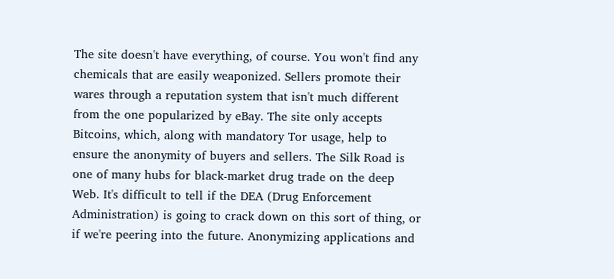The site doesn't have everything, of course. You won't find any chemicals that are easily weaponized. Sellers promote their wares through a reputation system that isn't much different from the one popularized by eBay. The site only accepts Bitcoins, which, along with mandatory Tor usage, help to ensure the anonymity of buyers and sellers. The Silk Road is one of many hubs for black-market drug trade on the deep Web. It's difficult to tell if the DEA (Drug Enforcement Administration) is going to crack down on this sort of thing, or if we're peering into the future. Anonymizing applications and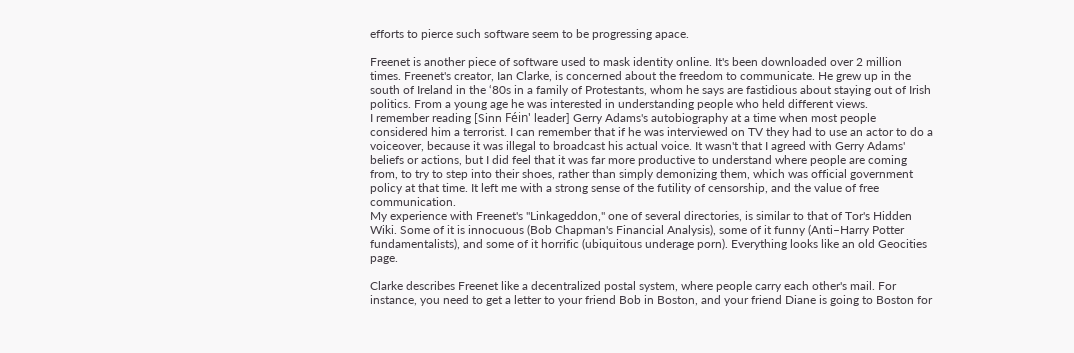efforts to pierce such software seem to be progressing apace.

Freenet is another piece of software used to mask identity online. It's been downloaded over 2 million times. Freenet's creator, Ian Clarke, is concerned about the freedom to communicate. He grew up in the south of Ireland in the ‘80s in a family of Protestants, whom he says are fastidious about staying out of Irish politics. From a young age he was interested in understanding people who held different views.
I remember reading [Sinn Féin' leader] Gerry Adams's autobiography at a time when most people considered him a terrorist. I can remember that if he was interviewed on TV they had to use an actor to do a voiceover, because it was illegal to broadcast his actual voice. It wasn't that I agreed with Gerry Adams' beliefs or actions, but I did feel that it was far more productive to understand where people are coming from, to try to step into their shoes, rather than simply demonizing them, which was official government policy at that time. It left me with a strong sense of the futility of censorship, and the value of free communication.
My experience with Freenet's "Linkageddon," one of several directories, is similar to that of Tor's Hidden Wiki. Some of it is innocuous (Bob Chapman's Financial Analysis), some of it funny (Anti–Harry Potter fundamentalists), and some of it horrific (ubiquitous underage porn). Everything looks like an old Geocities page.

Clarke describes Freenet like a decentralized postal system, where people carry each other's mail. For instance, you need to get a letter to your friend Bob in Boston, and your friend Diane is going to Boston for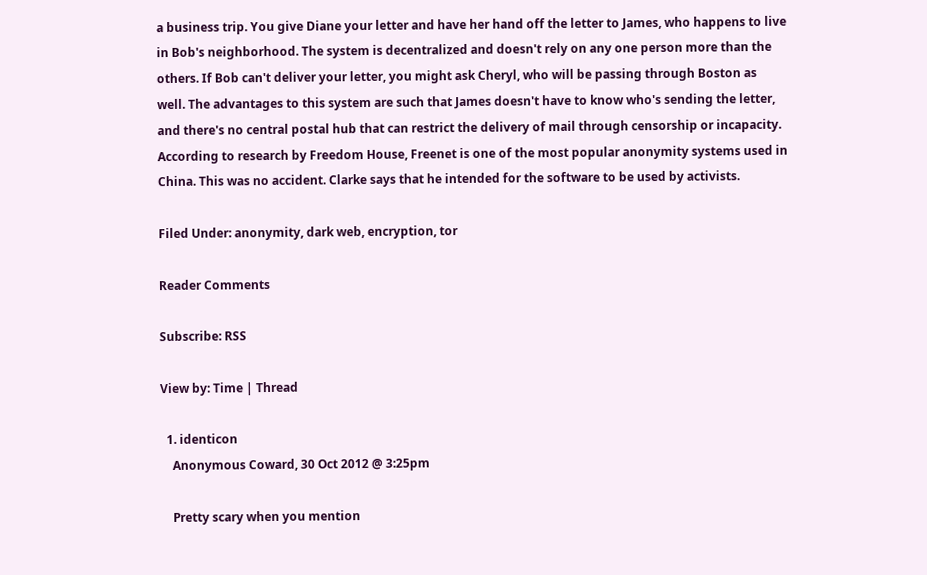a business trip. You give Diane your letter and have her hand off the letter to James, who happens to live in Bob's neighborhood. The system is decentralized and doesn't rely on any one person more than the others. If Bob can't deliver your letter, you might ask Cheryl, who will be passing through Boston as well. The advantages to this system are such that James doesn't have to know who's sending the letter, and there's no central postal hub that can restrict the delivery of mail through censorship or incapacity. According to research by Freedom House, Freenet is one of the most popular anonymity systems used in China. This was no accident. Clarke says that he intended for the software to be used by activists.

Filed Under: anonymity, dark web, encryption, tor

Reader Comments

Subscribe: RSS

View by: Time | Thread

  1. identicon
    Anonymous Coward, 30 Oct 2012 @ 3:25pm

    Pretty scary when you mention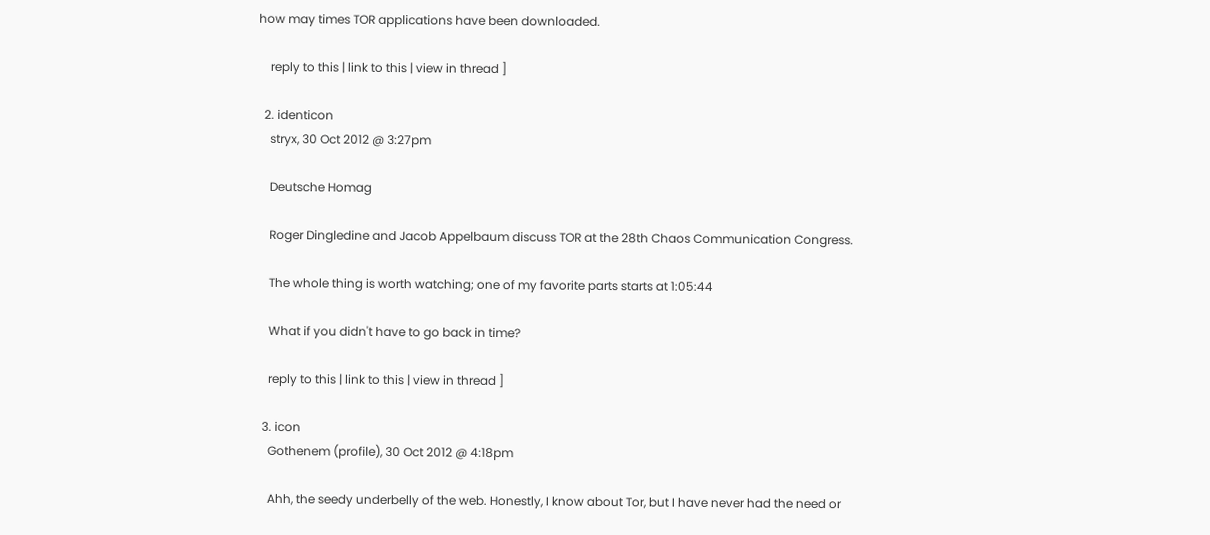how may times TOR applications have been downloaded.

    reply to this | link to this | view in thread ]

  2. identicon
    stryx, 30 Oct 2012 @ 3:27pm

    Deutsche Homag

    Roger Dingledine and Jacob Appelbaum discuss TOR at the 28th Chaos Communication Congress.

    The whole thing is worth watching; one of my favorite parts starts at 1:05:44

    What if you didn't have to go back in time?

    reply to this | link to this | view in thread ]

  3. icon
    Gothenem (profile), 30 Oct 2012 @ 4:18pm

    Ahh, the seedy underbelly of the web. Honestly, I know about Tor, but I have never had the need or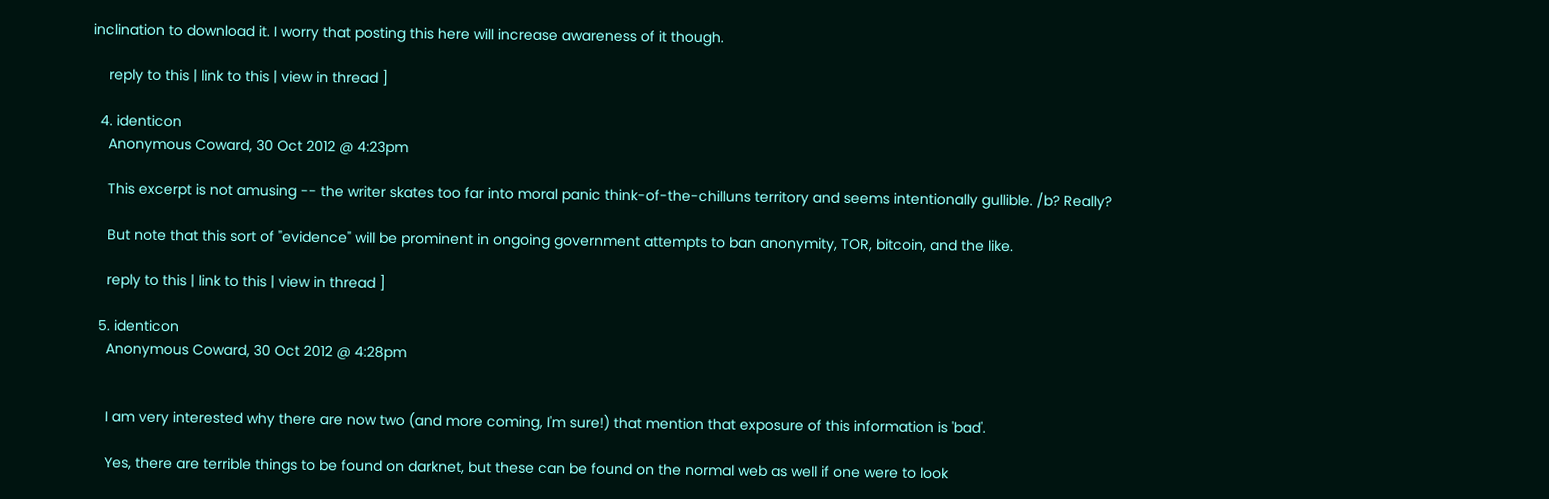inclination to download it. I worry that posting this here will increase awareness of it though.

    reply to this | link to this | view in thread ]

  4. identicon
    Anonymous Coward, 30 Oct 2012 @ 4:23pm

    This excerpt is not amusing -- the writer skates too far into moral panic think-of-the-chilluns territory and seems intentionally gullible. /b? Really?

    But note that this sort of "evidence" will be prominent in ongoing government attempts to ban anonymity, TOR, bitcoin, and the like.

    reply to this | link to this | view in thread ]

  5. identicon
    Anonymous Coward, 30 Oct 2012 @ 4:28pm


    I am very interested why there are now two (and more coming, I'm sure!) that mention that exposure of this information is 'bad'.

    Yes, there are terrible things to be found on darknet, but these can be found on the normal web as well if one were to look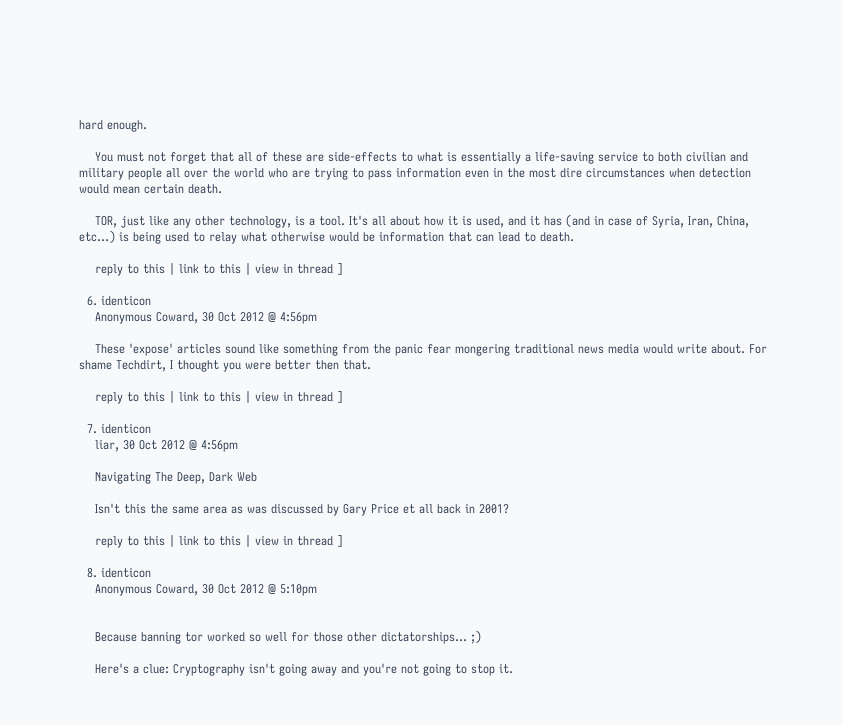hard enough.

    You must not forget that all of these are side-effects to what is essentially a life-saving service to both civilian and military people all over the world who are trying to pass information even in the most dire circumstances when detection would mean certain death.

    TOR, just like any other technology, is a tool. It's all about how it is used, and it has (and in case of Syria, Iran, China, etc...) is being used to relay what otherwise would be information that can lead to death.

    reply to this | link to this | view in thread ]

  6. identicon
    Anonymous Coward, 30 Oct 2012 @ 4:56pm

    These 'expose' articles sound like something from the panic fear mongering traditional news media would write about. For shame Techdirt, I thought you were better then that.

    reply to this | link to this | view in thread ]

  7. identicon
    liar, 30 Oct 2012 @ 4:56pm

    Navigating The Deep, Dark Web

    Isn't this the same area as was discussed by Gary Price et all back in 2001?

    reply to this | link to this | view in thread ]

  8. identicon
    Anonymous Coward, 30 Oct 2012 @ 5:10pm


    Because banning tor worked so well for those other dictatorships... ;)

    Here's a clue: Cryptography isn't going away and you're not going to stop it.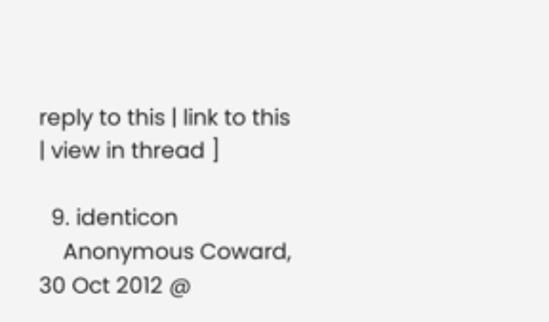reply to this | link to this | view in thread ]

  9. identicon
    Anonymous Coward, 30 Oct 2012 @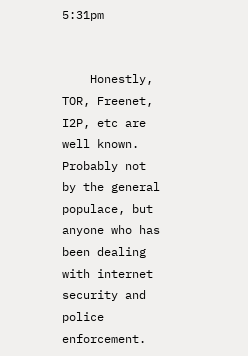5:31pm


    Honestly, TOR, Freenet, I2P, etc are well known. Probably not by the general populace, but anyone who has been dealing with internet security and police enforcement.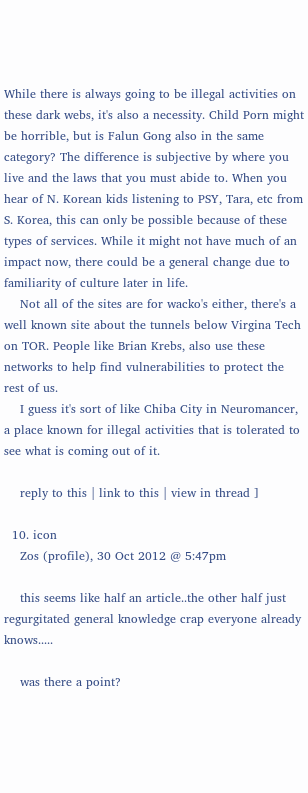While there is always going to be illegal activities on these dark webs, it's also a necessity. Child Porn might be horrible, but is Falun Gong also in the same category? The difference is subjective by where you live and the laws that you must abide to. When you hear of N. Korean kids listening to PSY, Tara, etc from S. Korea, this can only be possible because of these types of services. While it might not have much of an impact now, there could be a general change due to familiarity of culture later in life.
    Not all of the sites are for wacko's either, there's a well known site about the tunnels below Virgina Tech on TOR. People like Brian Krebs, also use these networks to help find vulnerabilities to protect the rest of us.
    I guess it's sort of like Chiba City in Neuromancer, a place known for illegal activities that is tolerated to see what is coming out of it.

    reply to this | link to this | view in thread ]

  10. icon
    Zos (profile), 30 Oct 2012 @ 5:47pm

    this seems like half an article..the other half just regurgitated general knowledge crap everyone already knows.....

    was there a point?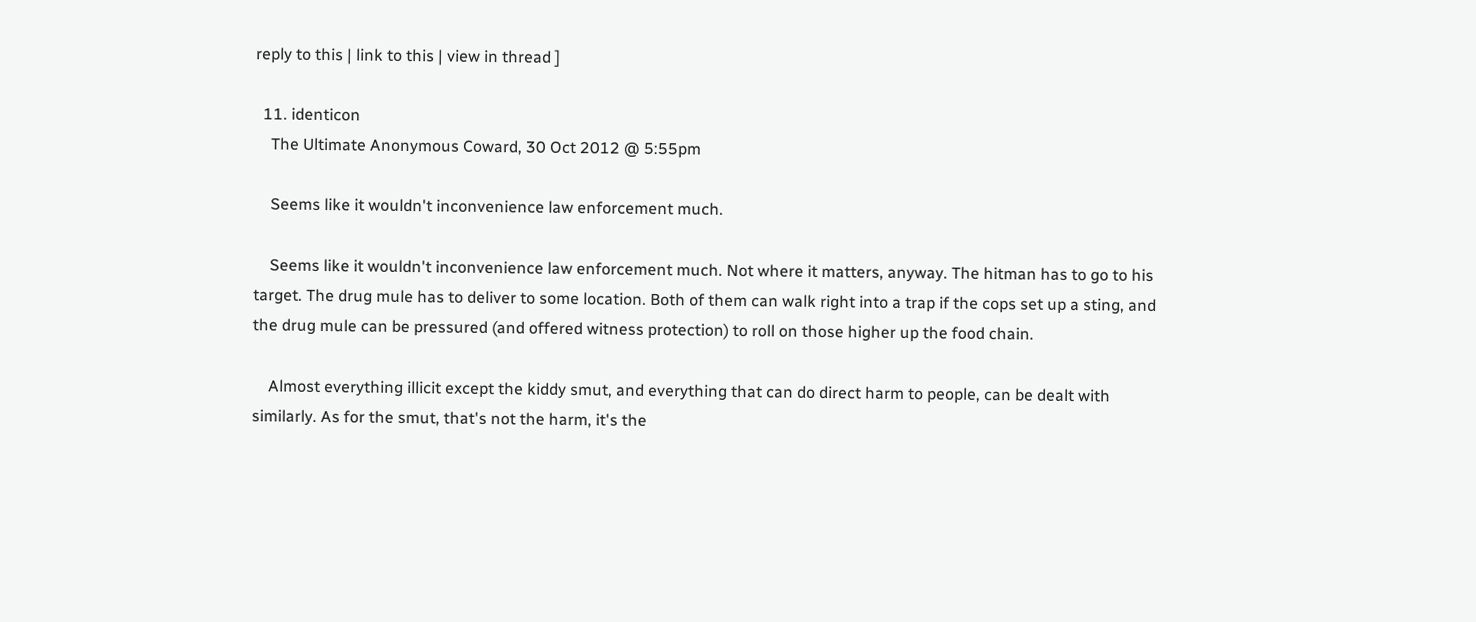reply to this | link to this | view in thread ]

  11. identicon
    The Ultimate Anonymous Coward, 30 Oct 2012 @ 5:55pm

    Seems like it wouldn't inconvenience law enforcement much.

    Seems like it wouldn't inconvenience law enforcement much. Not where it matters, anyway. The hitman has to go to his target. The drug mule has to deliver to some location. Both of them can walk right into a trap if the cops set up a sting, and the drug mule can be pressured (and offered witness protection) to roll on those higher up the food chain.

    Almost everything illicit except the kiddy smut, and everything that can do direct harm to people, can be dealt with similarly. As for the smut, that's not the harm, it's the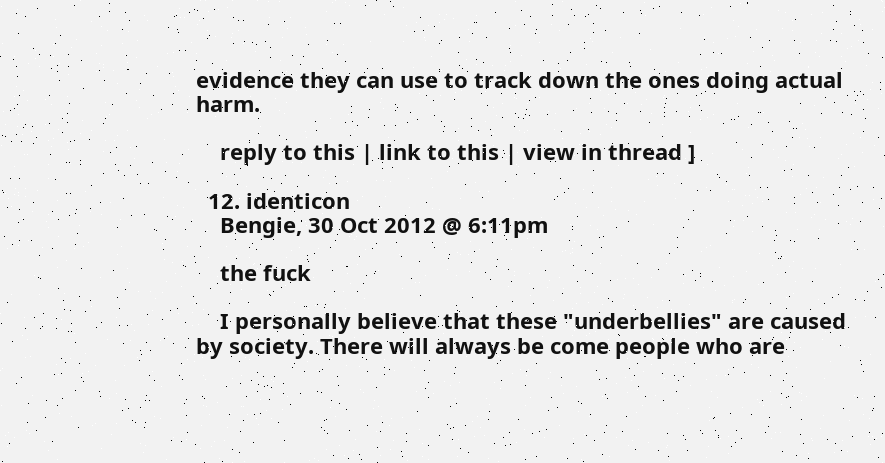evidence they can use to track down the ones doing actual harm.

    reply to this | link to this | view in thread ]

  12. identicon
    Bengie, 30 Oct 2012 @ 6:11pm

    the fuck

    I personally believe that these "underbellies" are caused by society. There will always be come people who are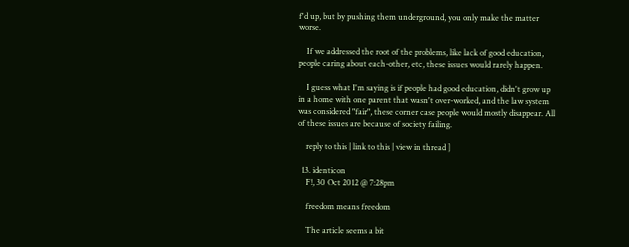f'd up, but by pushing them underground, you only make the matter worse.

    If we addressed the root of the problems, like lack of good education, people caring about each-other, etc, these issues would rarely happen.

    I guess what I'm saying is if people had good education, didn't grow up in a home with one parent that wasn't over-worked, and the law system was considered "fair", these corner case people would mostly disappear. All of these issues are because of society failing.

    reply to this | link to this | view in thread ]

  13. identicon
    F!, 30 Oct 2012 @ 7:28pm

    freedom means freedom

    The article seems a bit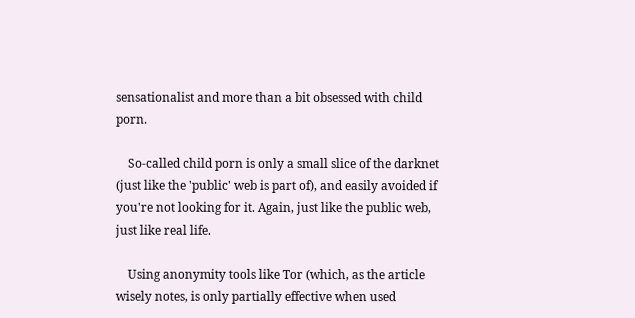sensationalist and more than a bit obsessed with child porn.

    So-called child porn is only a small slice of the darknet (just like the 'public' web is part of), and easily avoided if you're not looking for it. Again, just like the public web, just like real life.

    Using anonymity tools like Tor (which, as the article wisely notes, is only partially effective when used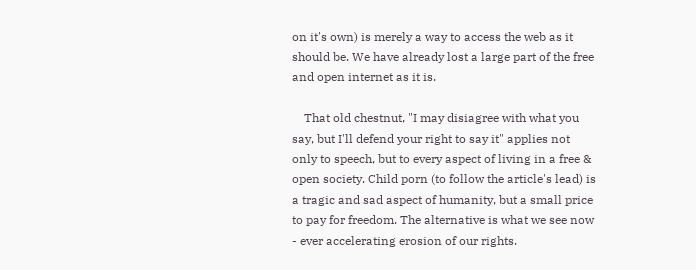on it's own) is merely a way to access the web as it should be. We have already lost a large part of the free and open internet as it is.

    That old chestnut, "I may disiagree with what you say, but I'll defend your right to say it" applies not only to speech, but to every aspect of living in a free & open society. Child porn (to follow the article's lead) is a tragic and sad aspect of humanity, but a small price to pay for freedom. The alternative is what we see now - ever accelerating erosion of our rights.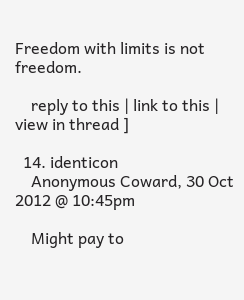Freedom with limits is not freedom.

    reply to this | link to this | view in thread ]

  14. identicon
    Anonymous Coward, 30 Oct 2012 @ 10:45pm

    Might pay to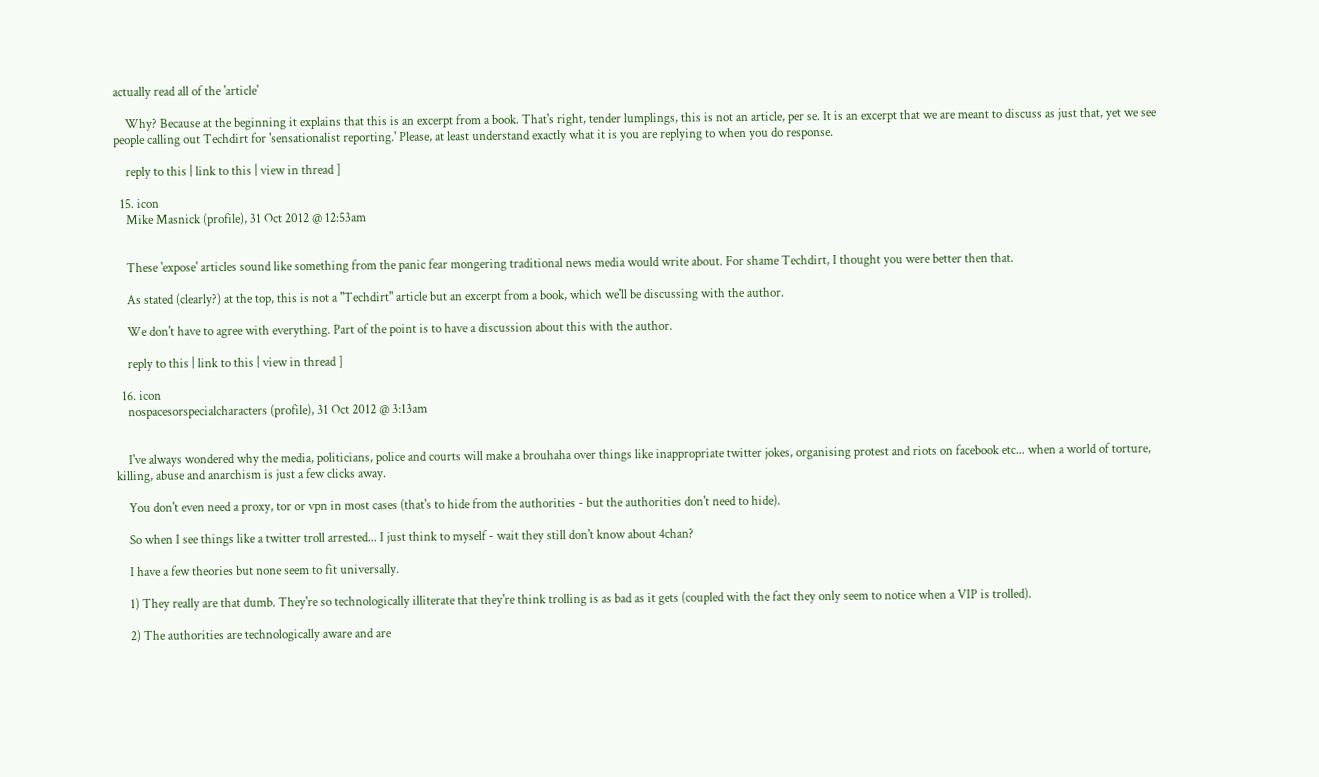actually read all of the 'article'

    Why? Because at the beginning it explains that this is an excerpt from a book. That's right, tender lumplings, this is not an article, per se. It is an excerpt that we are meant to discuss as just that, yet we see people calling out Techdirt for 'sensationalist reporting.' Please, at least understand exactly what it is you are replying to when you do response.

    reply to this | link to this | view in thread ]

  15. icon
    Mike Masnick (profile), 31 Oct 2012 @ 12:53am


    These 'expose' articles sound like something from the panic fear mongering traditional news media would write about. For shame Techdirt, I thought you were better then that.

    As stated (clearly?) at the top, this is not a "Techdirt" article but an excerpt from a book, which we'll be discussing with the author.

    We don't have to agree with everything. Part of the point is to have a discussion about this with the author.

    reply to this | link to this | view in thread ]

  16. icon
    nospacesorspecialcharacters (profile), 31 Oct 2012 @ 3:13am


    I've always wondered why the media, politicians, police and courts will make a brouhaha over things like inappropriate twitter jokes, organising protest and riots on facebook etc... when a world of torture, killing, abuse and anarchism is just a few clicks away.

    You don't even need a proxy, tor or vpn in most cases (that's to hide from the authorities - but the authorities don't need to hide).

    So when I see things like a twitter troll arrested... I just think to myself - wait they still don't know about 4chan?

    I have a few theories but none seem to fit universally.

    1) They really are that dumb. They're so technologically illiterate that they're think trolling is as bad as it gets (coupled with the fact they only seem to notice when a VIP is trolled).

    2) The authorities are technologically aware and are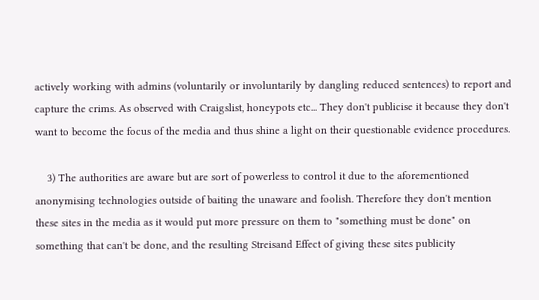actively working with admins (voluntarily or involuntarily by dangling reduced sentences) to report and capture the crims. As observed with Craigslist, honeypots etc... They don't publicise it because they don't want to become the focus of the media and thus shine a light on their questionable evidence procedures.

    3) The authorities are aware but are sort of powerless to control it due to the aforementioned anonymising technologies outside of baiting the unaware and foolish. Therefore they don't mention these sites in the media as it would put more pressure on them to "something must be done" on something that can't be done, and the resulting Streisand Effect of giving these sites publicity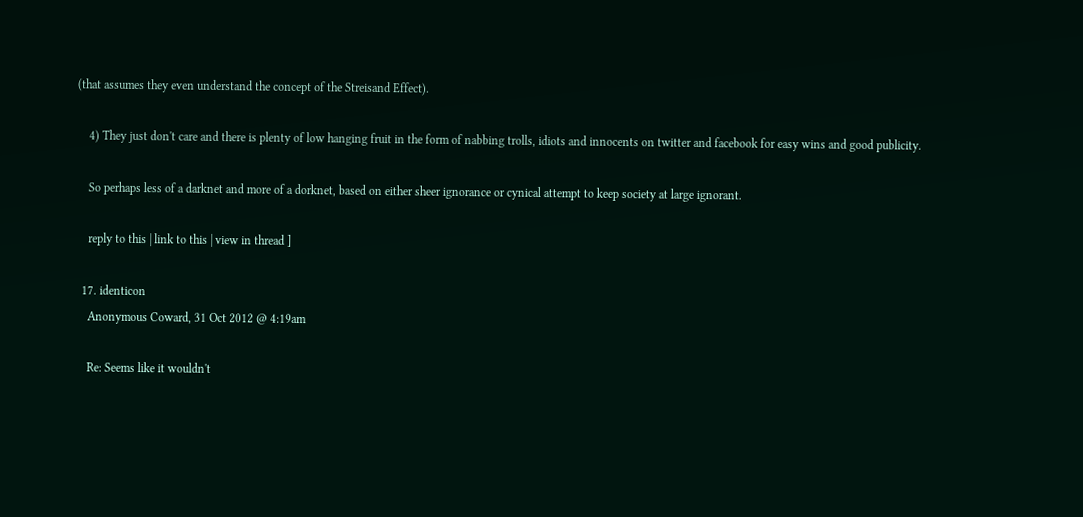(that assumes they even understand the concept of the Streisand Effect).

    4) They just don't care and there is plenty of low hanging fruit in the form of nabbing trolls, idiots and innocents on twitter and facebook for easy wins and good publicity.

    So perhaps less of a darknet and more of a dorknet, based on either sheer ignorance or cynical attempt to keep society at large ignorant.

    reply to this | link to this | view in thread ]

  17. identicon
    Anonymous Coward, 31 Oct 2012 @ 4:19am

    Re: Seems like it wouldn't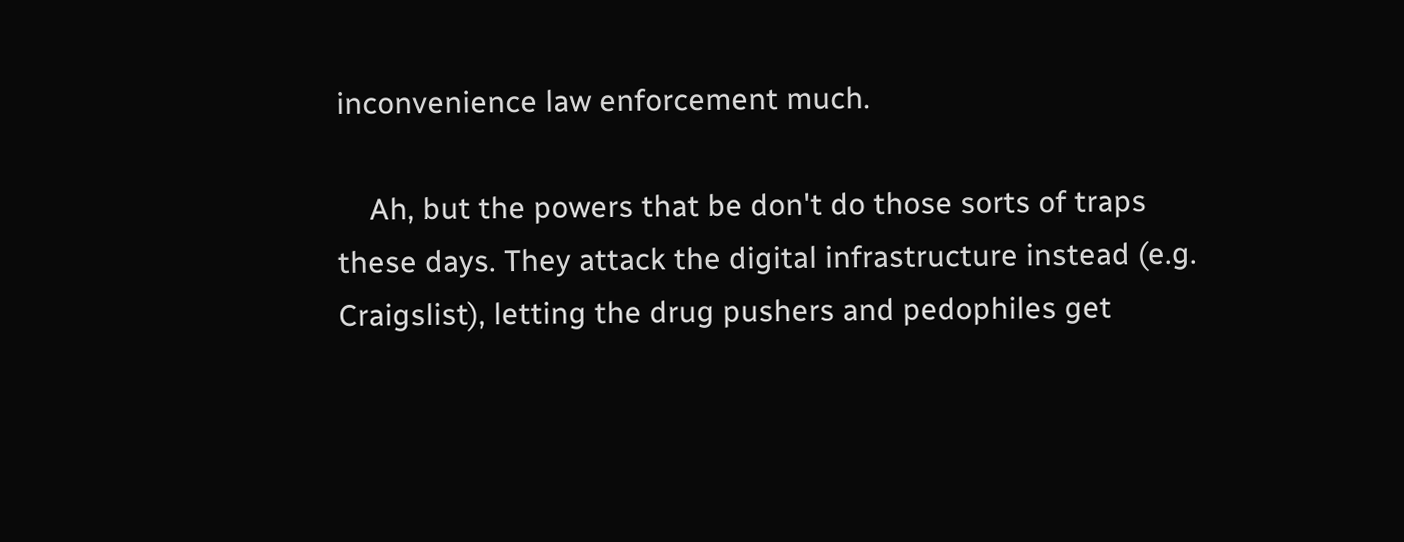inconvenience law enforcement much.

    Ah, but the powers that be don't do those sorts of traps these days. They attack the digital infrastructure instead (e.g. Craigslist), letting the drug pushers and pedophiles get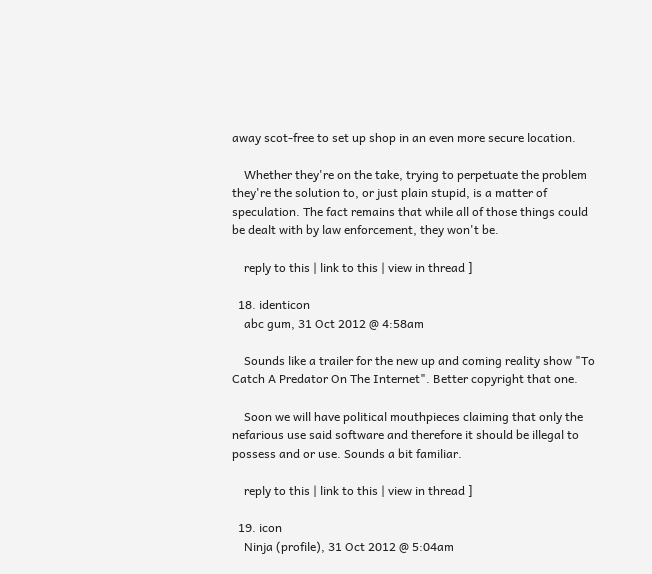away scot-free to set up shop in an even more secure location.

    Whether they're on the take, trying to perpetuate the problem they're the solution to, or just plain stupid, is a matter of speculation. The fact remains that while all of those things could be dealt with by law enforcement, they won't be.

    reply to this | link to this | view in thread ]

  18. identicon
    abc gum, 31 Oct 2012 @ 4:58am

    Sounds like a trailer for the new up and coming reality show "To Catch A Predator On The Internet". Better copyright that one.

    Soon we will have political mouthpieces claiming that only the nefarious use said software and therefore it should be illegal to possess and or use. Sounds a bit familiar.

    reply to this | link to this | view in thread ]

  19. icon
    Ninja (profile), 31 Oct 2012 @ 5:04am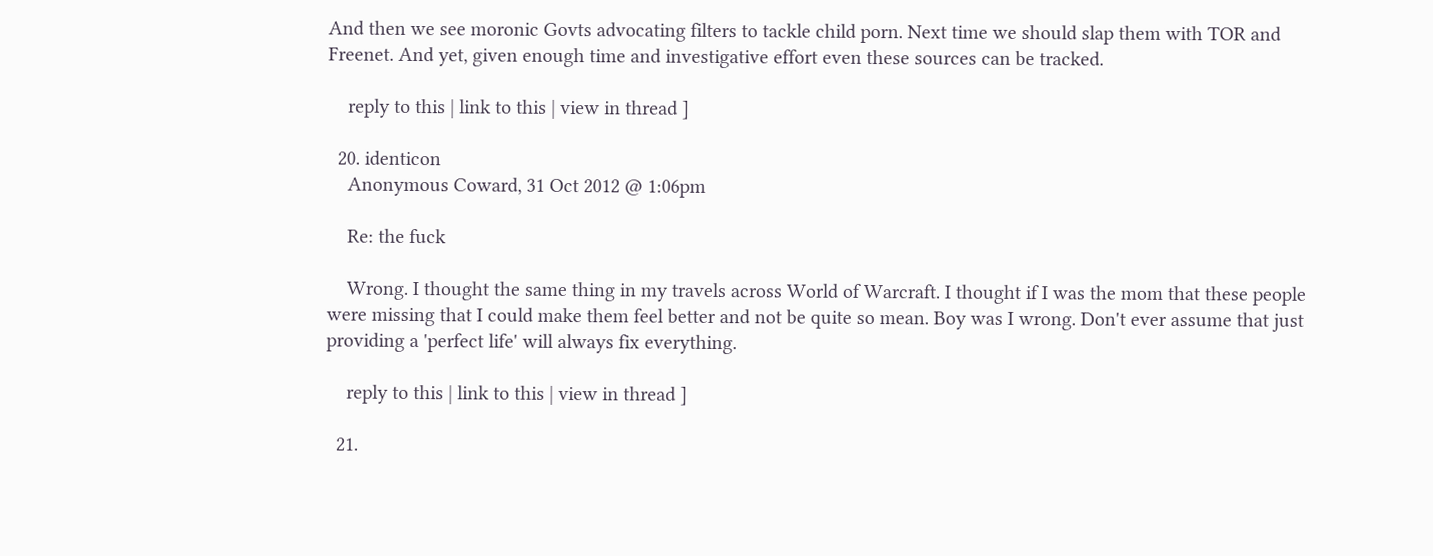And then we see moronic Govts advocating filters to tackle child porn. Next time we should slap them with TOR and Freenet. And yet, given enough time and investigative effort even these sources can be tracked.

    reply to this | link to this | view in thread ]

  20. identicon
    Anonymous Coward, 31 Oct 2012 @ 1:06pm

    Re: the fuck

    Wrong. I thought the same thing in my travels across World of Warcraft. I thought if I was the mom that these people were missing that I could make them feel better and not be quite so mean. Boy was I wrong. Don't ever assume that just providing a 'perfect life' will always fix everything.

    reply to this | link to this | view in thread ]

  21.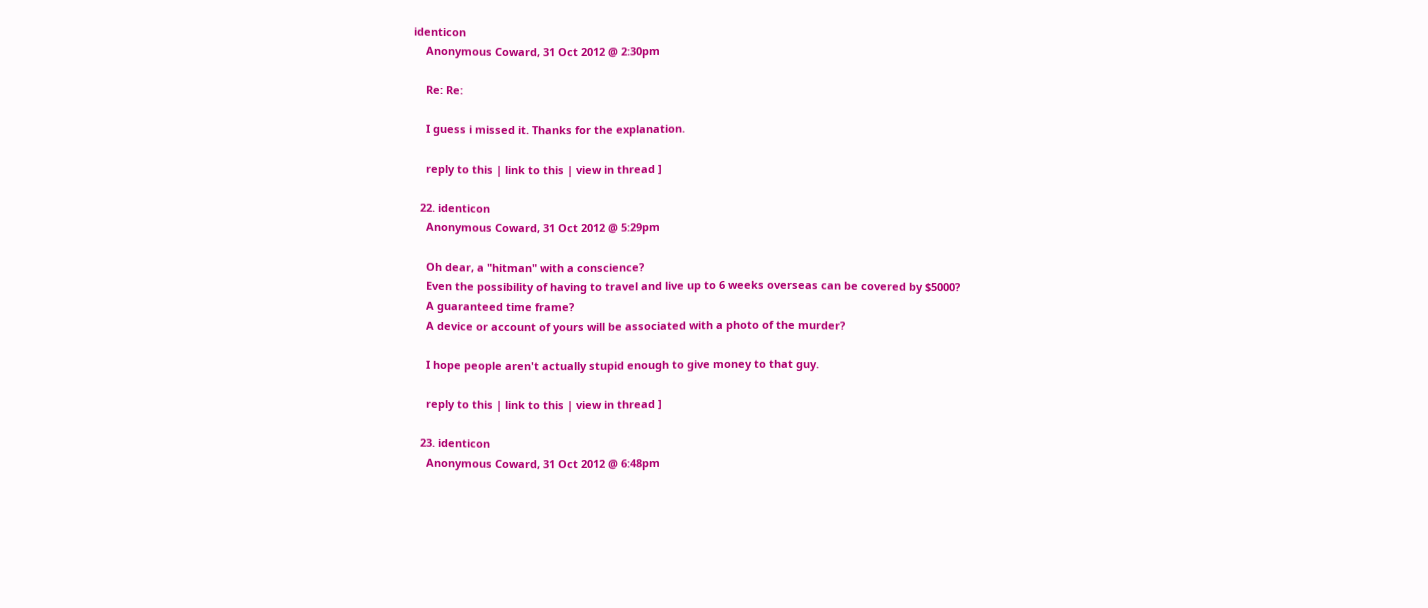identicon
    Anonymous Coward, 31 Oct 2012 @ 2:30pm

    Re: Re:

    I guess i missed it. Thanks for the explanation.

    reply to this | link to this | view in thread ]

  22. identicon
    Anonymous Coward, 31 Oct 2012 @ 5:29pm

    Oh dear, a "hitman" with a conscience?
    Even the possibility of having to travel and live up to 6 weeks overseas can be covered by $5000?
    A guaranteed time frame?
    A device or account of yours will be associated with a photo of the murder?

    I hope people aren't actually stupid enough to give money to that guy.

    reply to this | link to this | view in thread ]

  23. identicon
    Anonymous Coward, 31 Oct 2012 @ 6:48pm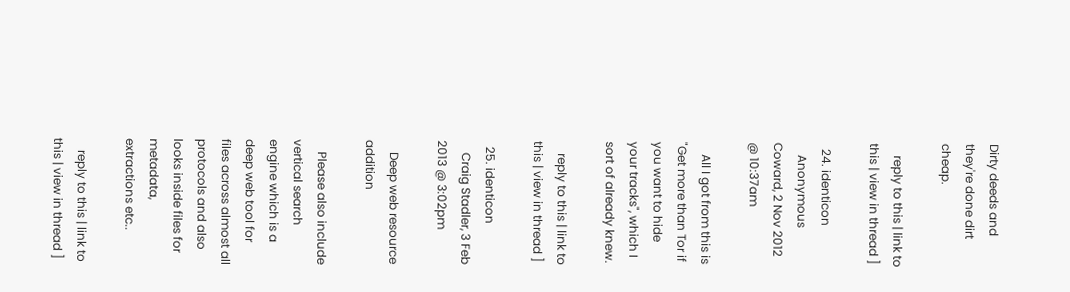Dirty deeds and they're done dirt cheap.

    reply to this | link to this | view in thread ]

  24. identicon
    Anonymous Coward, 2 Nov 2012 @ 10:37am

    All I got from this is "Get more than Tor if you want to hide your tracks", which I sort of already knew.

    reply to this | link to this | view in thread ]

  25. identicon
    Craig Stadler, 3 Feb 2013 @ 3:02pm

    Deep web resource addition

    Please also include vertical search engine which is a deep web tool for files across almost all protocols and also looks inside files for metadata, extractions etc..

    reply to this | link to this | view in thread ]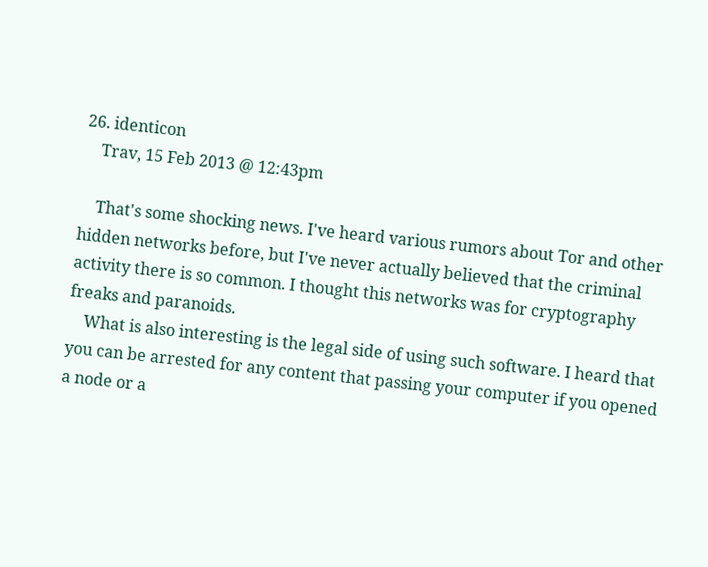26. identicon
    Trav, 15 Feb 2013 @ 12:43pm

    That's some shocking news. I've heard various rumors about Tor and other hidden networks before, but I've never actually believed that the criminal activity there is so common. I thought this networks was for cryptography freaks and paranoids.
    What is also interesting is the legal side of using such software. I heard that you can be arrested for any content that passing your computer if you opened a node or a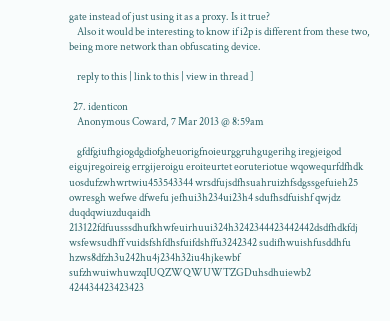gate instead of just using it as a proxy. Is it true?
    Also it would be interesting to know if i2p is different from these two, being more network than obfuscating device.

    reply to this | link to this | view in thread ]

  27. identicon
    Anonymous Coward, 7 Mar 2013 @ 8:59am

    gfdfgiufhgiogdgdiofgheuorigfnoieurggruhgugerihg iregjeigod eigujregoireig errgijeroigu eroiteurtet eoruteriotue wqowequrfdfhdk uosdufzwhwrtwiu453543344 wrsdfujsdfhsuahruizhfsdgssgefuieh25 owresgh wefwe dfwefu jefhui3h234ui23h4 sdufhsdfuishf qwjdz duqdqwiuzduqaidh 213122fdfuusssdhufkhwfeuirhuui324h3242344423442442dsdfhdkfdj wsfewsudhff vuidsfshfdhsfuifdshffu3242342 sudifhwuishfusddhfu hzws8dfzh3u242hu4j234h32iu4hjkewbf sufzhwuiwhuwzqIUQZWQWUWTZGDuhsdhuiewb2 424434423423423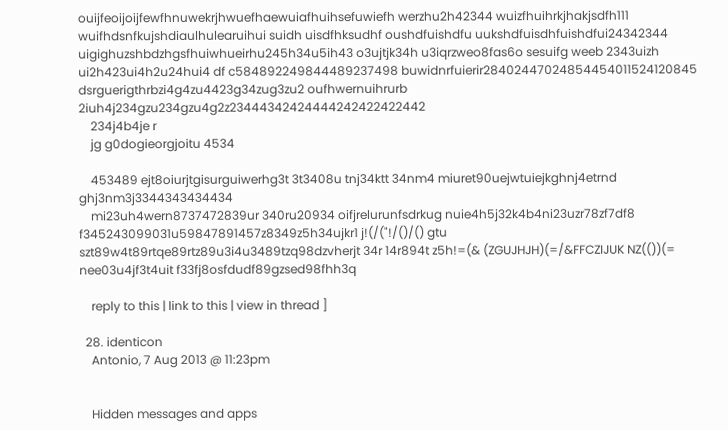ouijfeoijoijfewfhnuwekrjhwuefhaewuiafhuihsefuwiefh werzhu2h42344 wuizfhuihrkjhakjsdfh111 wuifhdsnfkujshdiaulhulearuihui suidh uisdfhksudhf oushdfuishdfu uukshdfuisdhfuishdfui24342344 uigighuzshbdzhgsfhuiwhueirhu245h34u5ih43 o3ujtjk34h u3iqrzweo8fas6o sesuifg weeb 2343uizh ui2h423ui4h2u24hui4 df c584892249844489237498 buwidnrfuierir28402447024854454011524120845 dsrguerigthrbzi4g4zu4423g34zug3zu2 oufhwernuihrurb 2iuh4j234gzu234gzu4g2z23444342424444242422422442
    234j4b4je r
    jg g0dogieorgjoitu 4534

    453489 ejt8oiurjtgisurguiwerhg3t 3t3408u tnj34ktt 34nm4 miuret90uejwtuiejkghnj4etrnd ghj3nm3j3344343434434
    mi23uh4wern8737472839ur 340ru20934 oifjrelurunfsdrkug nuie4h5j32k4b4ni23uzr78zf7df8 f345243099031u59847891457z8349z5h34ujkr1 j!(/("!/()/() gtu szt89w4t89rtqe89rtz89u3i4u3489tzq98dzvherjt 34r 14r894t z5h!=(& (ZGUJHJH)(=/&FFCZIJUK NZ(())(= nee03u4jf3t4uit f33fj8osfdudf89gzsed98fhh3q

    reply to this | link to this | view in thread ]

  28. identicon
    Antonio, 7 Aug 2013 @ 11:23pm


    Hidden messages and apps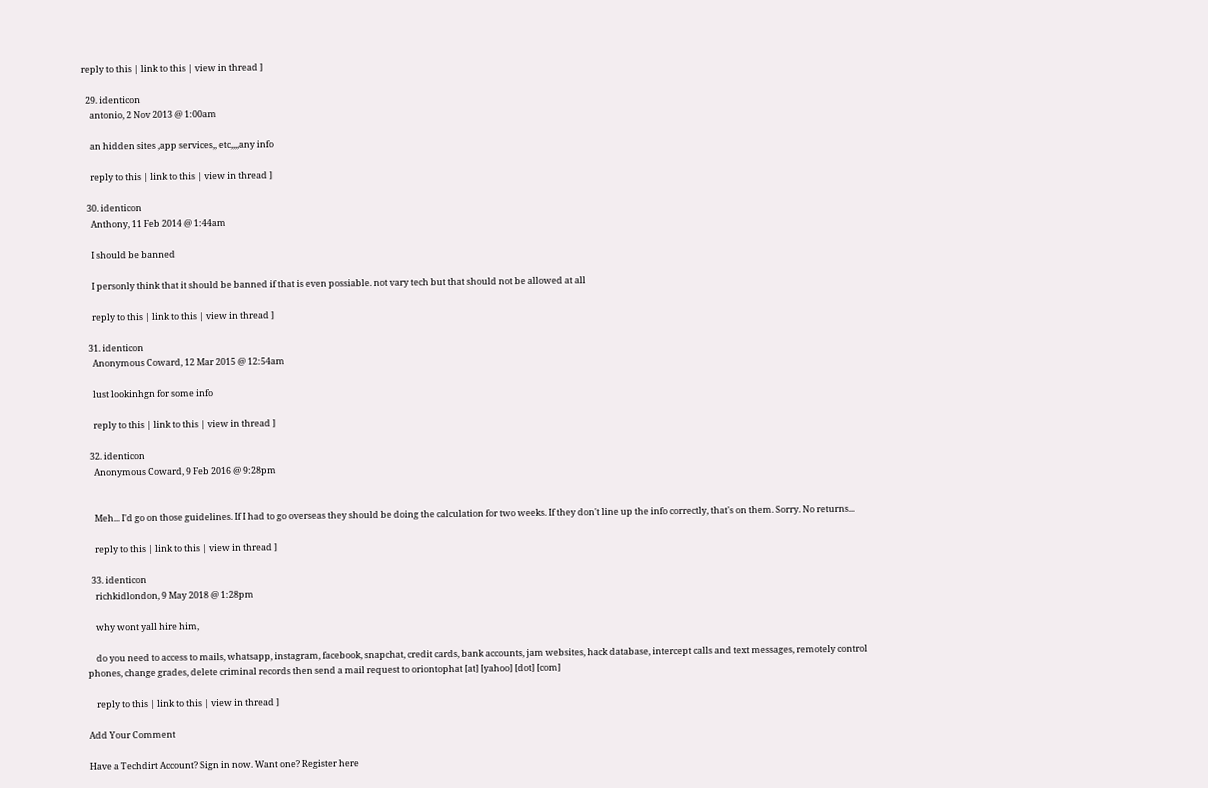reply to this | link to this | view in thread ]

  29. identicon
    antonio, 2 Nov 2013 @ 1:00am

    an hidden sites ,app services,, etc,,,,any info

    reply to this | link to this | view in thread ]

  30. identicon
    Anthony, 11 Feb 2014 @ 1:44am

    I should be banned

    I personly think that it should be banned if that is even possiable. not vary tech but that should not be allowed at all

    reply to this | link to this | view in thread ]

  31. identicon
    Anonymous Coward, 12 Mar 2015 @ 12:54am

    lust lookinhgn for some info

    reply to this | link to this | view in thread ]

  32. identicon
    Anonymous Coward, 9 Feb 2016 @ 9:28pm


    Meh... I'd go on those guidelines. If I had to go overseas they should be doing the calculation for two weeks. If they don't line up the info correctly, that's on them. Sorry. No returns...

    reply to this | link to this | view in thread ]

  33. identicon
    richkidlondon, 9 May 2018 @ 1:28pm

    why wont yall hire him,

    do you need to access to mails, whatsapp, instagram, facebook, snapchat, credit cards, bank accounts, jam websites, hack database, intercept calls and text messages, remotely control phones, change grades, delete criminal records then send a mail request to oriontophat [at] [yahoo] [dot] [com]

    reply to this | link to this | view in thread ]

Add Your Comment

Have a Techdirt Account? Sign in now. Want one? Register here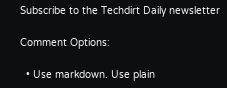Subscribe to the Techdirt Daily newsletter

Comment Options:

  • Use markdown. Use plain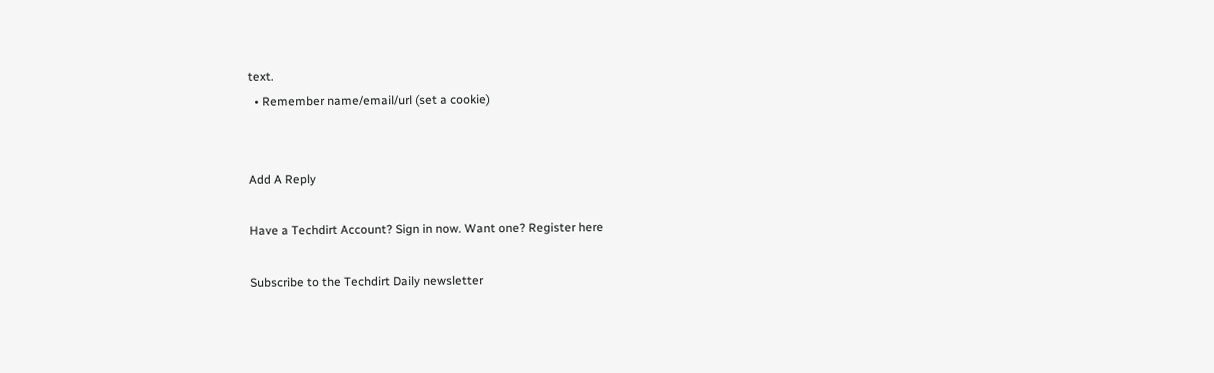text.
  • Remember name/email/url (set a cookie)


Add A Reply

Have a Techdirt Account? Sign in now. Want one? Register here

Subscribe to the Techdirt Daily newsletter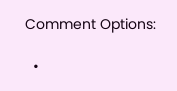Comment Options:

  •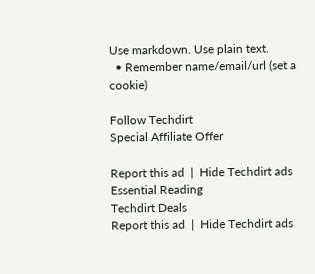Use markdown. Use plain text.
  • Remember name/email/url (set a cookie)

Follow Techdirt
Special Affiliate Offer

Report this ad  |  Hide Techdirt ads
Essential Reading
Techdirt Deals
Report this ad  |  Hide Techdirt ads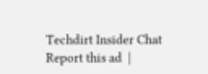Techdirt Insider Chat
Report this ad  |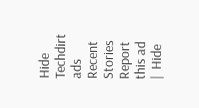Hide Techdirt ads
Recent Stories
Report this ad  |  Hide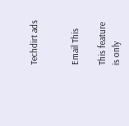Techdirt ads


Email This

This feature is only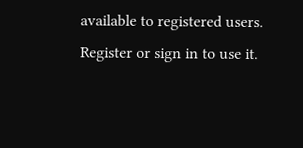available to registered users. Register or sign in to use it.